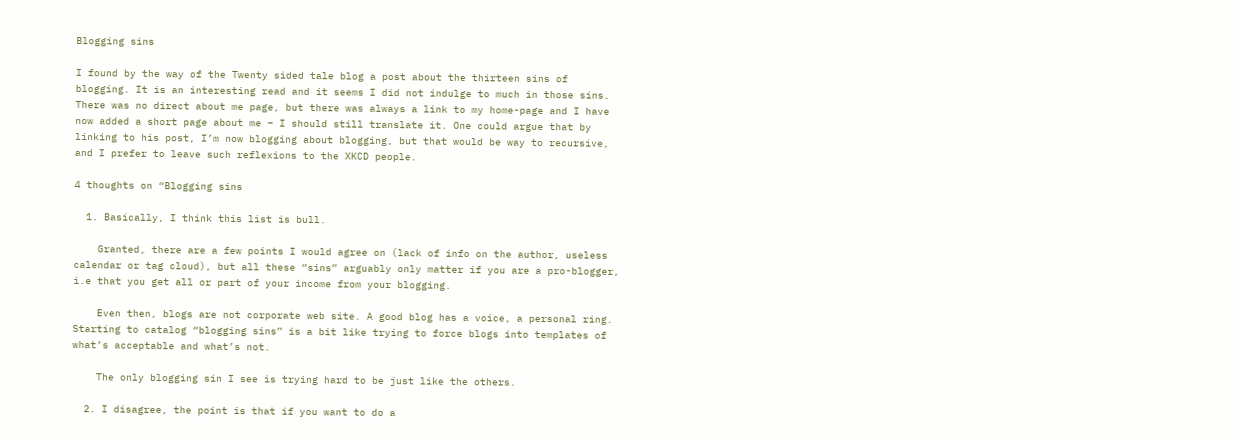Blogging sins

I found by the way of the Twenty sided tale blog a post about the thirteen sins of blogging. It is an interesting read and it seems I did not indulge to much in those sins. There was no direct about me page, but there was always a link to my home-page and I have now added a short page about me – I should still translate it. One could argue that by linking to his post, I’m now blogging about blogging, but that would be way to recursive, and I prefer to leave such reflexions to the XKCD people.

4 thoughts on “Blogging sins

  1. Basically, I think this list is bull.

    Granted, there are a few points I would agree on (lack of info on the author, useless calendar or tag cloud), but all these “sins” arguably only matter if you are a pro-blogger, i.e that you get all or part of your income from your blogging.

    Even then, blogs are not corporate web site. A good blog has a voice, a personal ring. Starting to catalog “blogging sins” is a bit like trying to force blogs into templates of what’s acceptable and what’s not.

    The only blogging sin I see is trying hard to be just like the others.

  2. I disagree, the point is that if you want to do a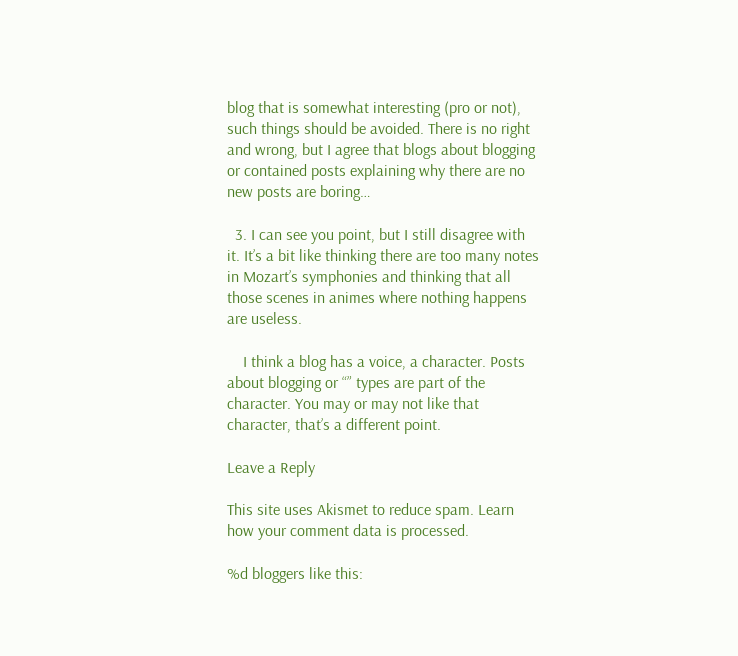blog that is somewhat interesting (pro or not), such things should be avoided. There is no right and wrong, but I agree that blogs about blogging or contained posts explaining why there are no new posts are boring…

  3. I can see you point, but I still disagree with it. It’s a bit like thinking there are too many notes in Mozart’s symphonies and thinking that all those scenes in animes where nothing happens are useless.

    I think a blog has a voice, a character. Posts about blogging or “” types are part of the character. You may or may not like that character, that’s a different point.

Leave a Reply

This site uses Akismet to reduce spam. Learn how your comment data is processed.

%d bloggers like this: